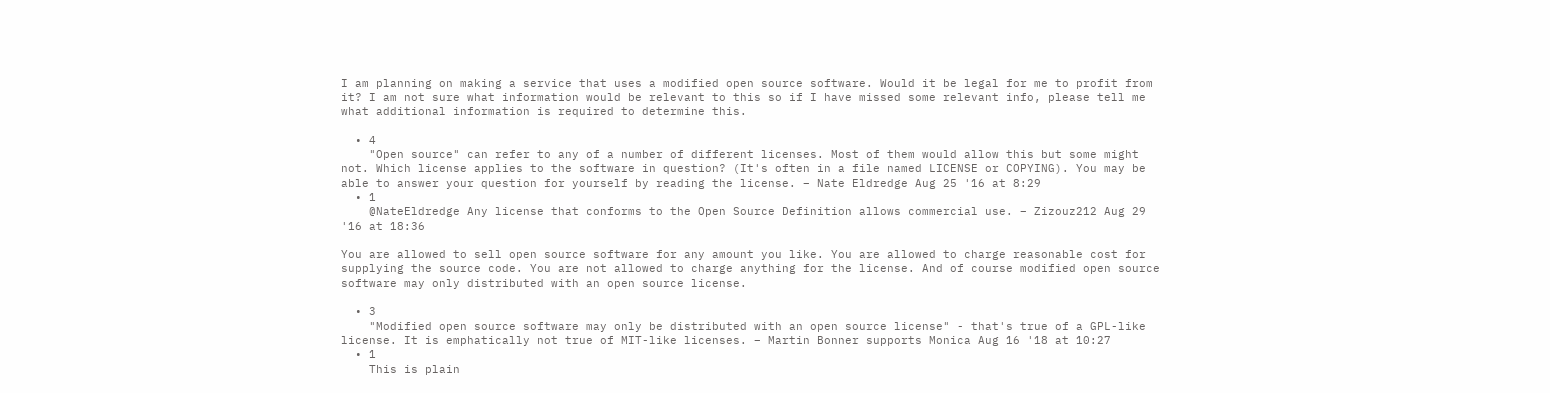I am planning on making a service that uses a modified open source software. Would it be legal for me to profit from it? I am not sure what information would be relevant to this so if I have missed some relevant info, please tell me what additional information is required to determine this.

  • 4
    "Open source" can refer to any of a number of different licenses. Most of them would allow this but some might not. Which license applies to the software in question? (It's often in a file named LICENSE or COPYING). You may be able to answer your question for yourself by reading the license. – Nate Eldredge Aug 25 '16 at 8:29
  • 1
    @NateEldredge Any license that conforms to the Open Source Definition allows commercial use. – Zizouz212 Aug 29 '16 at 18:36

You are allowed to sell open source software for any amount you like. You are allowed to charge reasonable cost for supplying the source code. You are not allowed to charge anything for the license. And of course modified open source software may only distributed with an open source license.

  • 3
    "Modified open source software may only be distributed with an open source license" - that's true of a GPL-like license. It is emphatically not true of MIT-like licenses. – Martin Bonner supports Monica Aug 16 '18 at 10:27
  • 1
    This is plain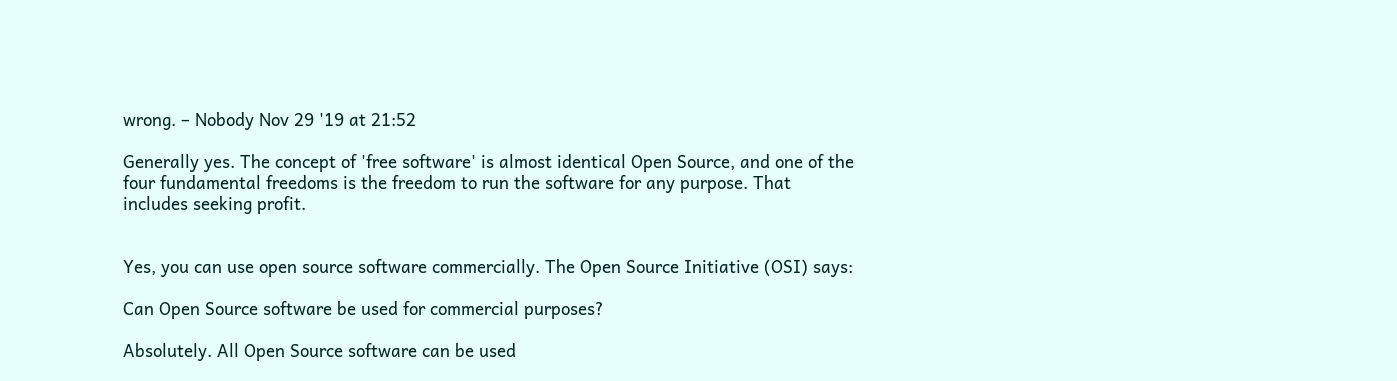wrong. – Nobody Nov 29 '19 at 21:52

Generally yes. The concept of 'free software' is almost identical Open Source, and one of the four fundamental freedoms is the freedom to run the software for any purpose. That includes seeking profit.


Yes, you can use open source software commercially. The Open Source Initiative (OSI) says:

Can Open Source software be used for commercial purposes?

Absolutely. All Open Source software can be used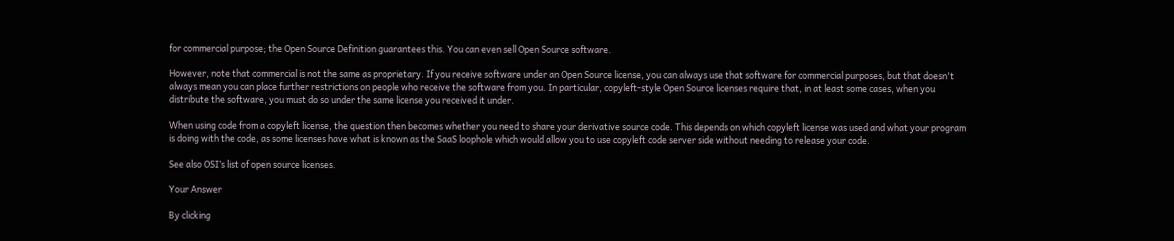for commercial purpose; the Open Source Definition guarantees this. You can even sell Open Source software.

However, note that commercial is not the same as proprietary. If you receive software under an Open Source license, you can always use that software for commercial purposes, but that doesn't always mean you can place further restrictions on people who receive the software from you. In particular, copyleft-style Open Source licenses require that, in at least some cases, when you distribute the software, you must do so under the same license you received it under.

When using code from a copyleft license, the question then becomes whether you need to share your derivative source code. This depends on which copyleft license was used and what your program is doing with the code, as some licenses have what is known as the SaaS loophole which would allow you to use copyleft code server side without needing to release your code.

See also OSI’s list of open source licenses.

Your Answer

By clicking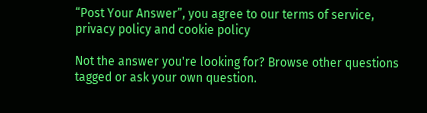“Post Your Answer”, you agree to our terms of service, privacy policy and cookie policy

Not the answer you're looking for? Browse other questions tagged or ask your own question.